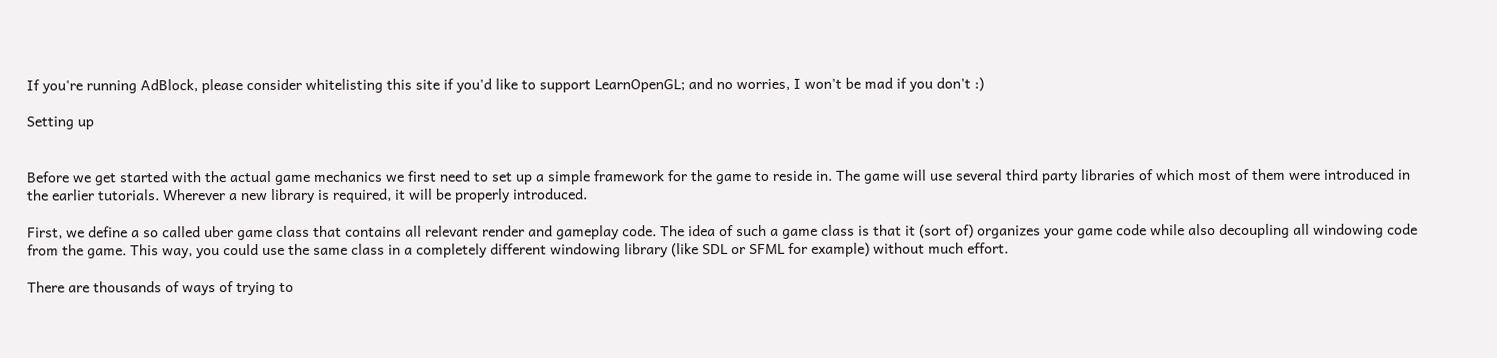If you're running AdBlock, please consider whitelisting this site if you'd like to support LearnOpenGL; and no worries, I won't be mad if you don't :)

Setting up


Before we get started with the actual game mechanics we first need to set up a simple framework for the game to reside in. The game will use several third party libraries of which most of them were introduced in the earlier tutorials. Wherever a new library is required, it will be properly introduced.

First, we define a so called uber game class that contains all relevant render and gameplay code. The idea of such a game class is that it (sort of) organizes your game code while also decoupling all windowing code from the game. This way, you could use the same class in a completely different windowing library (like SDL or SFML for example) without much effort.

There are thousands of ways of trying to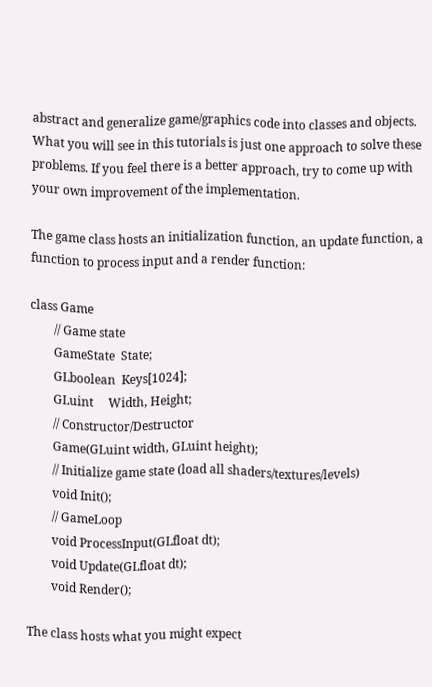abstract and generalize game/graphics code into classes and objects. What you will see in this tutorials is just one approach to solve these problems. If you feel there is a better approach, try to come up with your own improvement of the implementation.

The game class hosts an initialization function, an update function, a function to process input and a render function:

class Game
        // Game state
        GameState  State;
        GLboolean  Keys[1024];
        GLuint     Width, Height;
        // Constructor/Destructor
        Game(GLuint width, GLuint height);
        // Initialize game state (load all shaders/textures/levels)
        void Init();
        // GameLoop
        void ProcessInput(GLfloat dt);
        void Update(GLfloat dt);
        void Render();

The class hosts what you might expect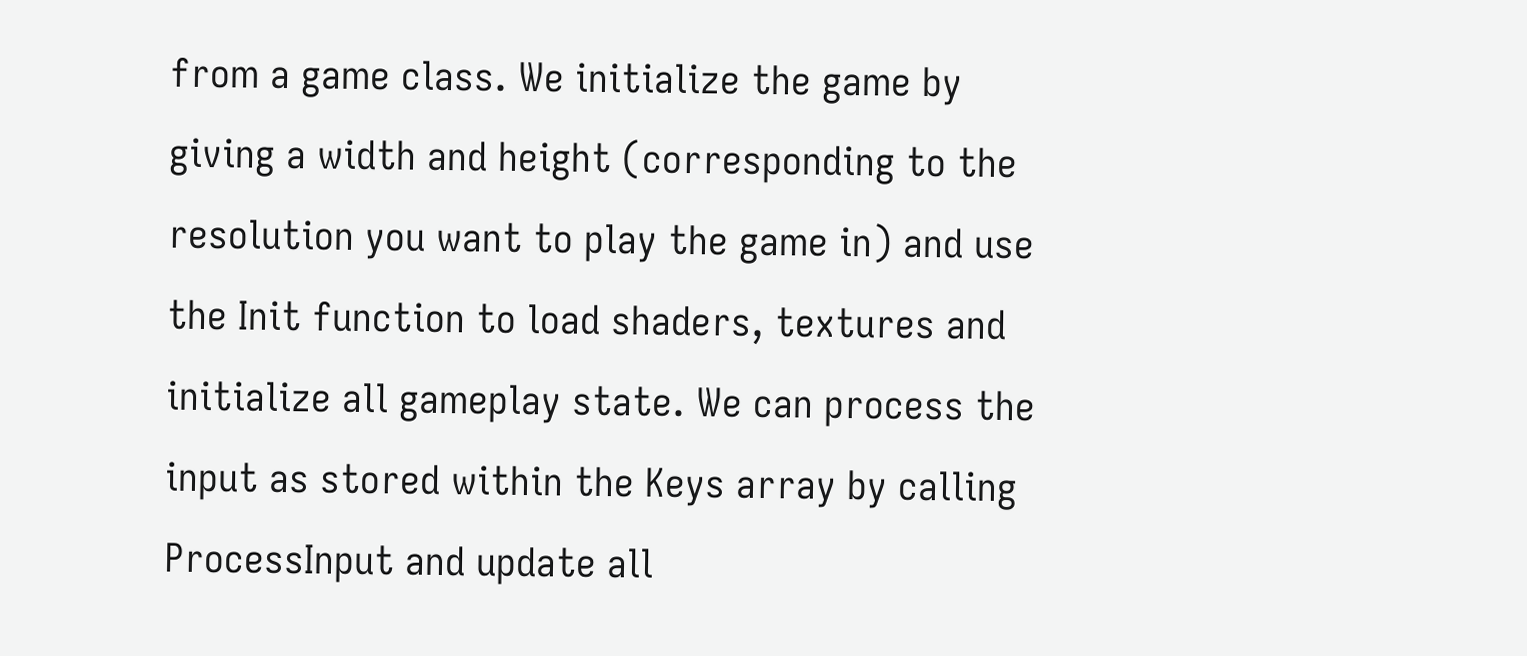from a game class. We initialize the game by giving a width and height (corresponding to the resolution you want to play the game in) and use the Init function to load shaders, textures and initialize all gameplay state. We can process the input as stored within the Keys array by calling ProcessInput and update all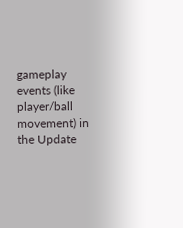gameplay events (like player/ball movement) in the Update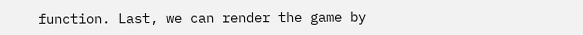function. Last, we can render the game by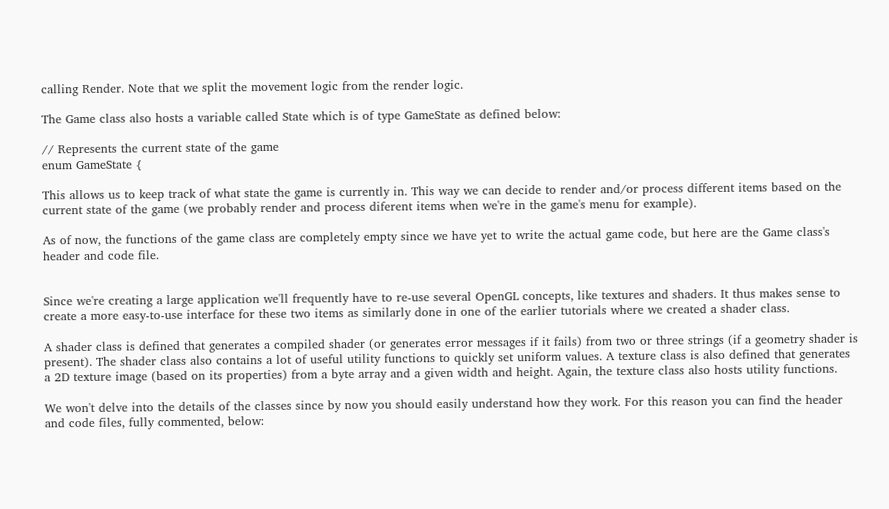calling Render. Note that we split the movement logic from the render logic.

The Game class also hosts a variable called State which is of type GameState as defined below:

// Represents the current state of the game
enum GameState {

This allows us to keep track of what state the game is currently in. This way we can decide to render and/or process different items based on the current state of the game (we probably render and process diferent items when we're in the game's menu for example).

As of now, the functions of the game class are completely empty since we have yet to write the actual game code, but here are the Game class's header and code file.


Since we're creating a large application we'll frequently have to re-use several OpenGL concepts, like textures and shaders. It thus makes sense to create a more easy-to-use interface for these two items as similarly done in one of the earlier tutorials where we created a shader class.

A shader class is defined that generates a compiled shader (or generates error messages if it fails) from two or three strings (if a geometry shader is present). The shader class also contains a lot of useful utility functions to quickly set uniform values. A texture class is also defined that generates a 2D texture image (based on its properties) from a byte array and a given width and height. Again, the texture class also hosts utility functions.

We won't delve into the details of the classes since by now you should easily understand how they work. For this reason you can find the header and code files, fully commented, below: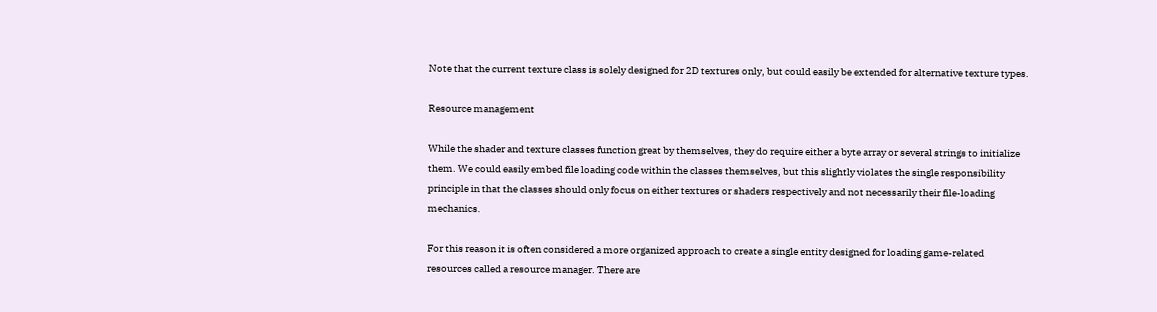Note that the current texture class is solely designed for 2D textures only, but could easily be extended for alternative texture types.

Resource management

While the shader and texture classes function great by themselves, they do require either a byte array or several strings to initialize them. We could easily embed file loading code within the classes themselves, but this slightly violates the single responsibility principle in that the classes should only focus on either textures or shaders respectively and not necessarily their file-loading mechanics.

For this reason it is often considered a more organized approach to create a single entity designed for loading game-related resources called a resource manager. There are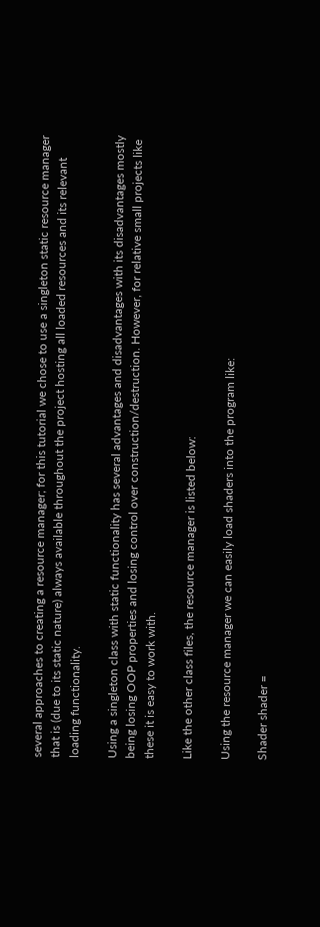several approaches to creating a resource manager; for this tutorial we chose to use a singleton static resource manager that is (due to its static nature) always available throughout the project hosting all loaded resources and its relevant loading functionality.

Using a singleton class with static functionality has several advantages and disadvantages with its disadvantages mostly being losing OOP properties and losing control over construction/destruction. However, for relative small projects like these it is easy to work with.

Like the other class files, the resource manager is listed below:

Using the resource manager we can easily load shaders into the program like:

Shader shader =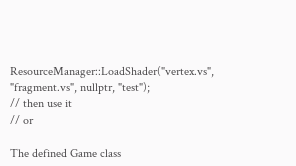ResourceManager::LoadShader("vertex.vs", "fragment.vs", nullptr, "test");
// then use it
// or

The defined Game class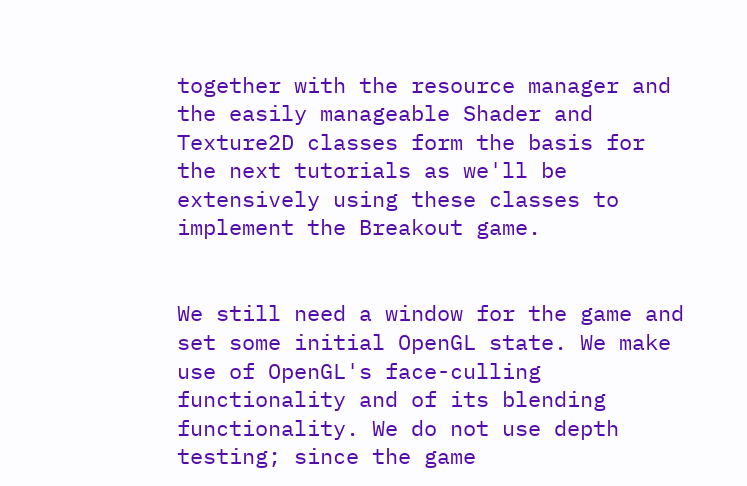together with the resource manager and the easily manageable Shader and Texture2D classes form the basis for the next tutorials as we'll be extensively using these classes to implement the Breakout game.


We still need a window for the game and set some initial OpenGL state. We make use of OpenGL's face-culling functionality and of its blending functionality. We do not use depth testing; since the game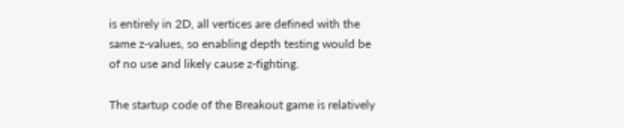is entirely in 2D, all vertices are defined with the same z-values, so enabling depth testing would be of no use and likely cause z-fighting.

The startup code of the Breakout game is relatively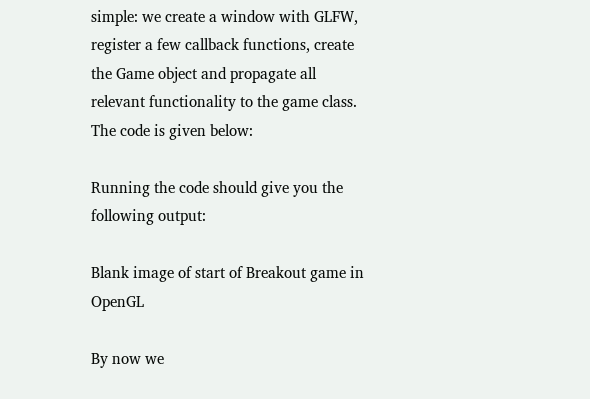simple: we create a window with GLFW, register a few callback functions, create the Game object and propagate all relevant functionality to the game class. The code is given below:

Running the code should give you the following output:

Blank image of start of Breakout game in OpenGL

By now we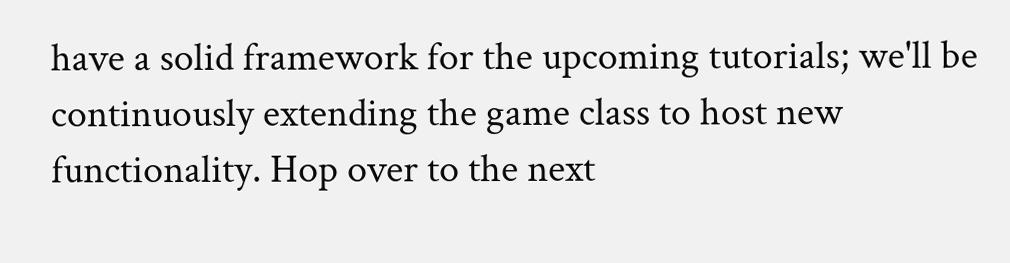have a solid framework for the upcoming tutorials; we'll be continuously extending the game class to host new functionality. Hop over to the next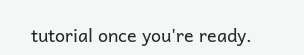tutorial once you're ready.